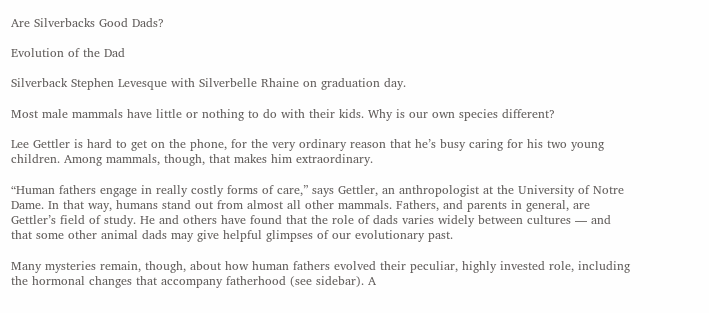Are Silverbacks Good Dads?

Evolution of the Dad

Silverback Stephen Levesque with Silverbelle Rhaine on graduation day.

Most male mammals have little or nothing to do with their kids. Why is our own species different?

Lee Gettler is hard to get on the phone, for the very ordinary reason that he’s busy caring for his two young children. Among mammals, though, that makes him extraordinary.

“Human fathers engage in really costly forms of care,” says Gettler, an anthropologist at the University of Notre Dame. In that way, humans stand out from almost all other mammals. Fathers, and parents in general, are Gettler’s field of study. He and others have found that the role of dads varies widely between cultures — and that some other animal dads may give helpful glimpses of our evolutionary past.

Many mysteries remain, though, about how human fathers evolved their peculiar, highly invested role, including the hormonal changes that accompany fatherhood (see sidebar). A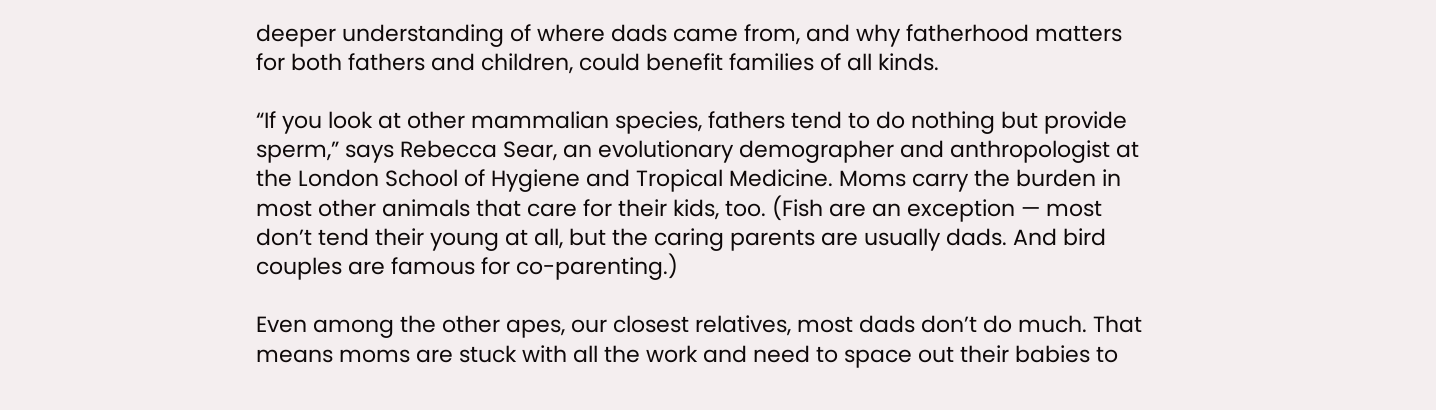deeper understanding of where dads came from, and why fatherhood matters for both fathers and children, could benefit families of all kinds.

“If you look at other mammalian species, fathers tend to do nothing but provide sperm,” says Rebecca Sear, an evolutionary demographer and anthropologist at the London School of Hygiene and Tropical Medicine. Moms carry the burden in most other animals that care for their kids, too. (Fish are an exception — most don’t tend their young at all, but the caring parents are usually dads. And bird couples are famous for co-parenting.)

Even among the other apes, our closest relatives, most dads don’t do much. That means moms are stuck with all the work and need to space out their babies to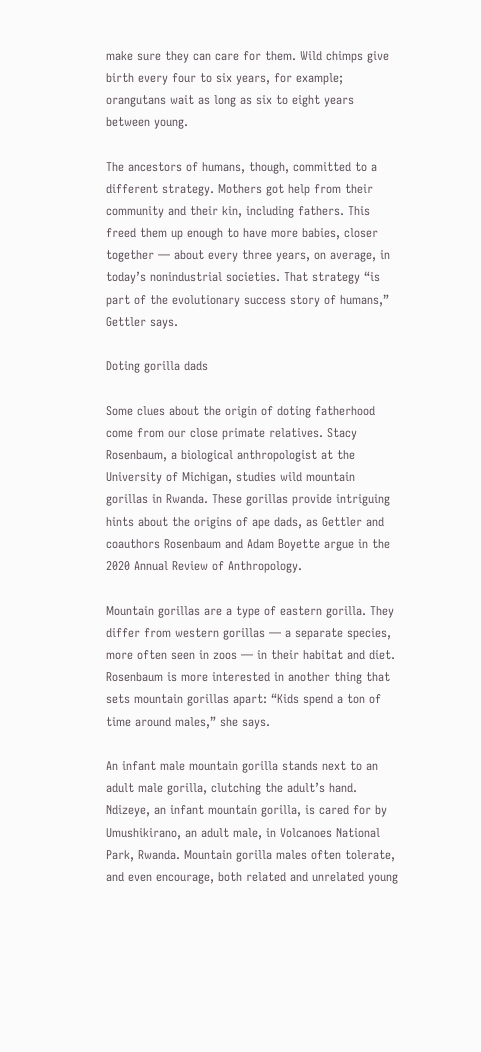make sure they can care for them. Wild chimps give birth every four to six years, for example; orangutans wait as long as six to eight years between young.

The ancestors of humans, though, committed to a different strategy. Mothers got help from their community and their kin, including fathers. This freed them up enough to have more babies, closer together — about every three years, on average, in today’s nonindustrial societies. That strategy “is part of the evolutionary success story of humans,” Gettler says.

Doting gorilla dads

Some clues about the origin of doting fatherhood come from our close primate relatives. Stacy Rosenbaum, a biological anthropologist at the University of Michigan, studies wild mountain gorillas in Rwanda. These gorillas provide intriguing hints about the origins of ape dads, as Gettler and coauthors Rosenbaum and Adam Boyette argue in the 2020 Annual Review of Anthropology.

Mountain gorillas are a type of eastern gorilla. They differ from western gorillas — a separate species, more often seen in zoos — in their habitat and diet. Rosenbaum is more interested in another thing that sets mountain gorillas apart: “Kids spend a ton of time around males,” she says.

An infant male mountain gorilla stands next to an adult male gorilla, clutching the adult’s hand.
Ndizeye, an infant mountain gorilla, is cared for by Umushikirano, an adult male, in Volcanoes National Park, Rwanda. Mountain gorilla males often tolerate, and even encourage, both related and unrelated young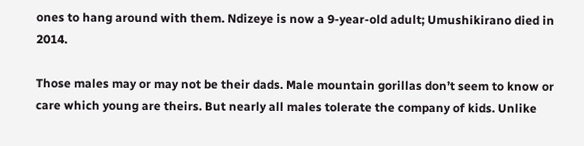ones to hang around with them. Ndizeye is now a 9-year-old adult; Umushikirano died in 2014.

Those males may or may not be their dads. Male mountain gorillas don’t seem to know or care which young are theirs. But nearly all males tolerate the company of kids. Unlike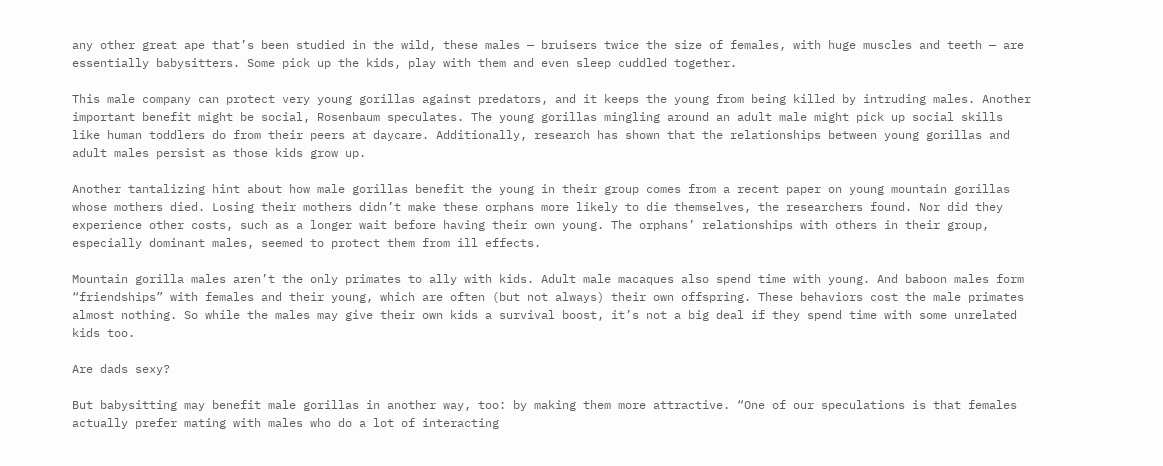any other great ape that’s been studied in the wild, these males — bruisers twice the size of females, with huge muscles and teeth — are essentially babysitters. Some pick up the kids, play with them and even sleep cuddled together.

This male company can protect very young gorillas against predators, and it keeps the young from being killed by intruding males. Another important benefit might be social, Rosenbaum speculates. The young gorillas mingling around an adult male might pick up social skills like human toddlers do from their peers at daycare. Additionally, research has shown that the relationships between young gorillas and adult males persist as those kids grow up.

Another tantalizing hint about how male gorillas benefit the young in their group comes from a recent paper on young mountain gorillas whose mothers died. Losing their mothers didn’t make these orphans more likely to die themselves, the researchers found. Nor did they experience other costs, such as a longer wait before having their own young. The orphans’ relationships with others in their group, especially dominant males, seemed to protect them from ill effects.

Mountain gorilla males aren’t the only primates to ally with kids. Adult male macaques also spend time with young. And baboon males form “friendships” with females and their young, which are often (but not always) their own offspring. These behaviors cost the male primates almost nothing. So while the males may give their own kids a survival boost, it’s not a big deal if they spend time with some unrelated kids too.

Are dads sexy?

But babysitting may benefit male gorillas in another way, too: by making them more attractive. “One of our speculations is that females actually prefer mating with males who do a lot of interacting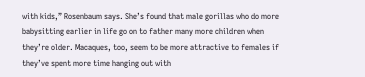with kids,” Rosenbaum says. She’s found that male gorillas who do more babysitting earlier in life go on to father many more children when they’re older. Macaques, too, seem to be more attractive to females if they’ve spent more time hanging out with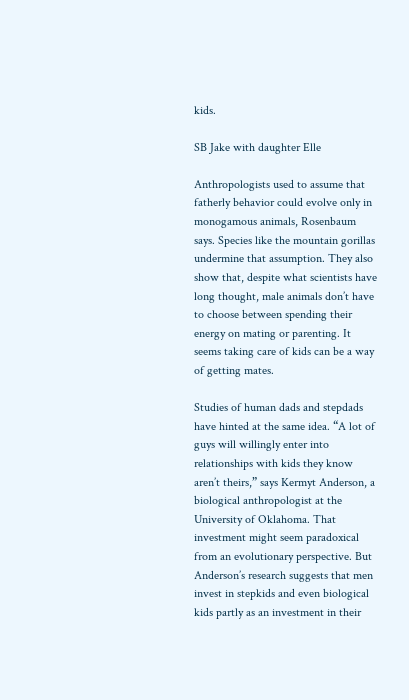kids.

SB Jake with daughter Elle

Anthropologists used to assume that fatherly behavior could evolve only in monogamous animals, Rosenbaum says. Species like the mountain gorillas undermine that assumption. They also show that, despite what scientists have long thought, male animals don’t have to choose between spending their energy on mating or parenting. It seems taking care of kids can be a way of getting mates.

Studies of human dads and stepdads have hinted at the same idea. “A lot of guys will willingly enter into relationships with kids they know aren’t theirs,” says Kermyt Anderson, a biological anthropologist at the University of Oklahoma. That investment might seem paradoxical from an evolutionary perspective. But Anderson’s research suggests that men invest in stepkids and even biological kids partly as an investment in their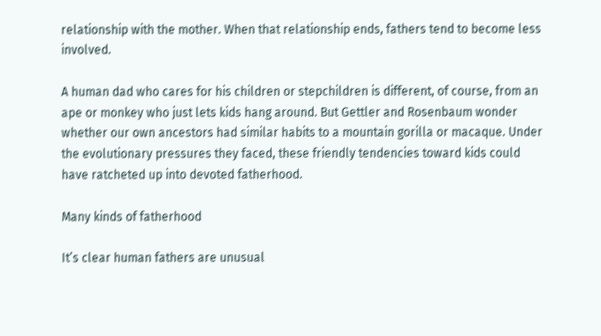relationship with the mother. When that relationship ends, fathers tend to become less involved.

A human dad who cares for his children or stepchildren is different, of course, from an ape or monkey who just lets kids hang around. But Gettler and Rosenbaum wonder whether our own ancestors had similar habits to a mountain gorilla or macaque. Under the evolutionary pressures they faced, these friendly tendencies toward kids could have ratcheted up into devoted fatherhood.

Many kinds of fatherhood

It’s clear human fathers are unusual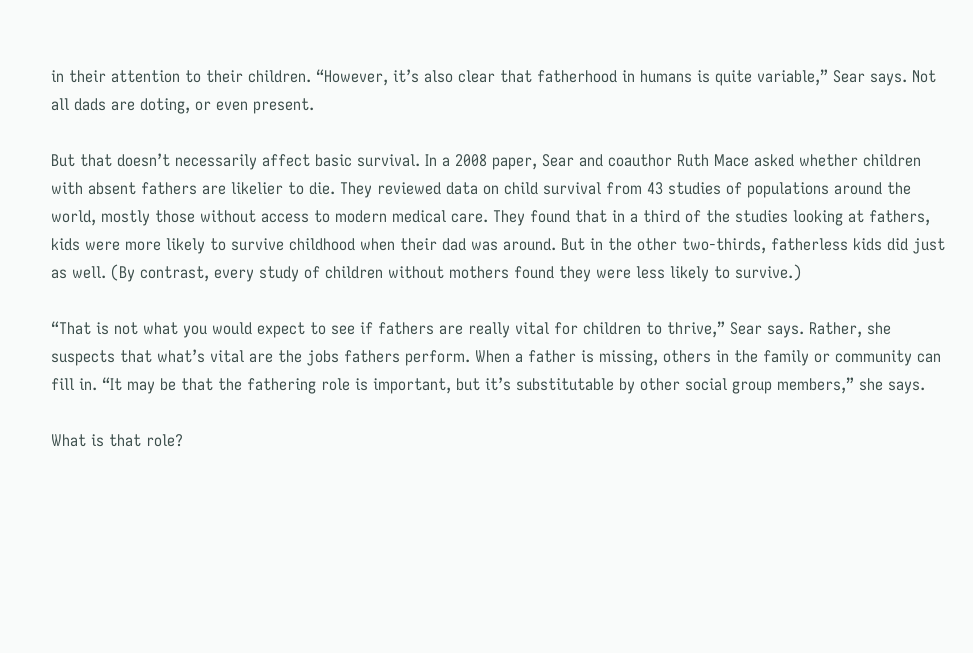in their attention to their children. “However, it’s also clear that fatherhood in humans is quite variable,” Sear says. Not all dads are doting, or even present.

But that doesn’t necessarily affect basic survival. In a 2008 paper, Sear and coauthor Ruth Mace asked whether children with absent fathers are likelier to die. They reviewed data on child survival from 43 studies of populations around the world, mostly those without access to modern medical care. They found that in a third of the studies looking at fathers, kids were more likely to survive childhood when their dad was around. But in the other two-thirds, fatherless kids did just as well. (By contrast, every study of children without mothers found they were less likely to survive.)

“That is not what you would expect to see if fathers are really vital for children to thrive,” Sear says. Rather, she suspects that what’s vital are the jobs fathers perform. When a father is missing, others in the family or community can fill in. “It may be that the fathering role is important, but it’s substitutable by other social group members,” she says.

What is that role?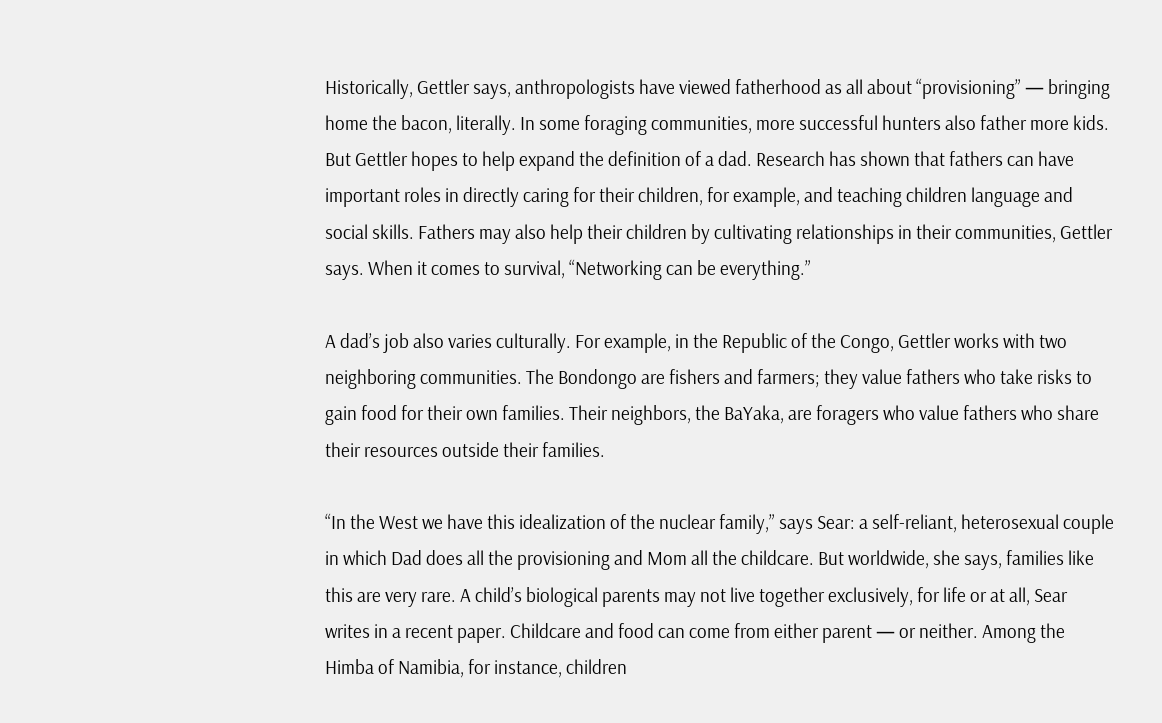Historically, Gettler says, anthropologists have viewed fatherhood as all about “provisioning” — bringing home the bacon, literally. In some foraging communities, more successful hunters also father more kids. But Gettler hopes to help expand the definition of a dad. Research has shown that fathers can have important roles in directly caring for their children, for example, and teaching children language and social skills. Fathers may also help their children by cultivating relationships in their communities, Gettler says. When it comes to survival, “Networking can be everything.”

A dad’s job also varies culturally. For example, in the Republic of the Congo, Gettler works with two neighboring communities. The Bondongo are fishers and farmers; they value fathers who take risks to gain food for their own families. Their neighbors, the BaYaka, are foragers who value fathers who share their resources outside their families.

“In the West we have this idealization of the nuclear family,” says Sear: a self-reliant, heterosexual couple in which Dad does all the provisioning and Mom all the childcare. But worldwide, she says, families like this are very rare. A child’s biological parents may not live together exclusively, for life or at all, Sear writes in a recent paper. Childcare and food can come from either parent — or neither. Among the Himba of Namibia, for instance, children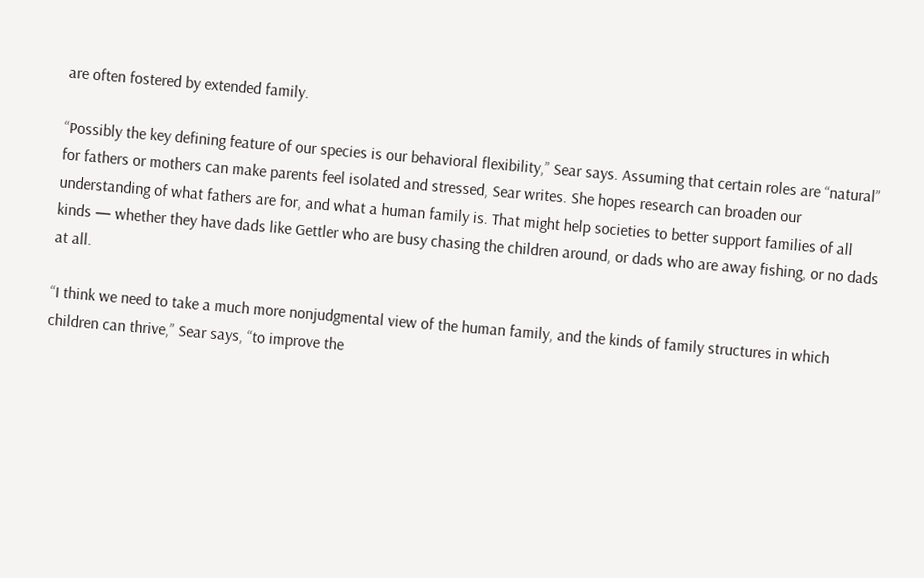are often fostered by extended family.

“Possibly the key defining feature of our species is our behavioral flexibility,” Sear says. Assuming that certain roles are “natural” for fathers or mothers can make parents feel isolated and stressed, Sear writes. She hopes research can broaden our understanding of what fathers are for, and what a human family is. That might help societies to better support families of all kinds — whether they have dads like Gettler who are busy chasing the children around, or dads who are away fishing, or no dads at all.

“I think we need to take a much more nonjudgmental view of the human family, and the kinds of family structures in which children can thrive,” Sear says, “to improve the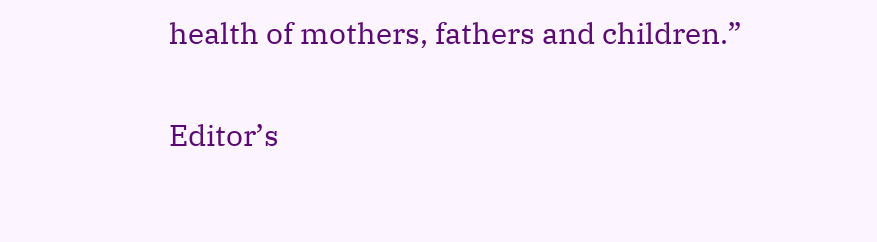health of mothers, fathers and children.”

Editor’s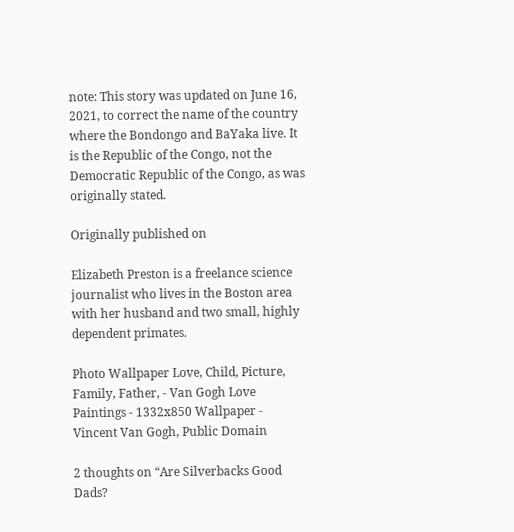note: This story was updated on June 16, 2021, to correct the name of the country where the Bondongo and BaYaka live. It is the Republic of the Congo, not the Democratic Republic of the Congo, as was originally stated.

Originally published on

Elizabeth Preston is a freelance science journalist who lives in the Boston area with her husband and two small, highly dependent primates.

Photo Wallpaper Love, Child, Picture, Family, Father, - Van Gogh Love  Paintings - 1332x850 Wallpaper -
Vincent Van Gogh, Public Domain

2 thoughts on “Are Silverbacks Good Dads?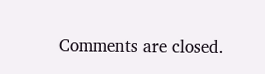Comments are closed.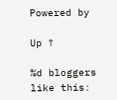Powered by

Up ↑

%d bloggers like this: